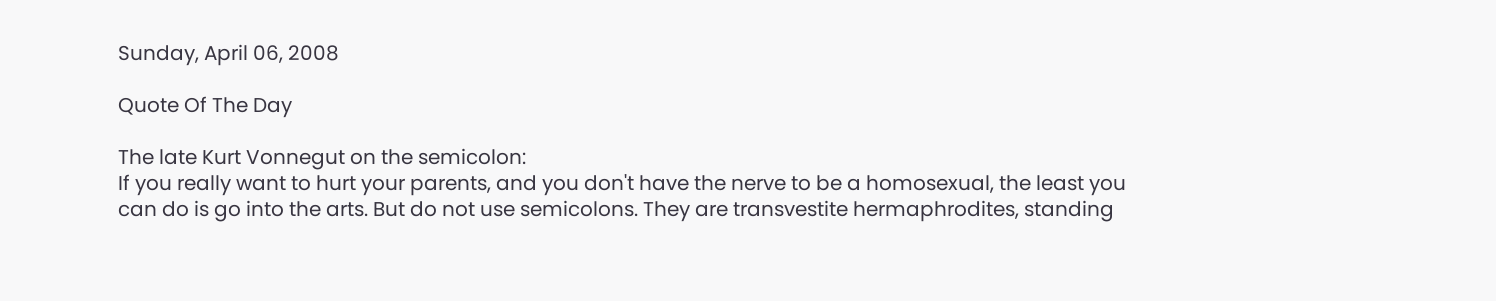Sunday, April 06, 2008

Quote Of The Day

The late Kurt Vonnegut on the semicolon:
If you really want to hurt your parents, and you don't have the nerve to be a homosexual, the least you can do is go into the arts. But do not use semicolons. They are transvestite hermaphrodites, standing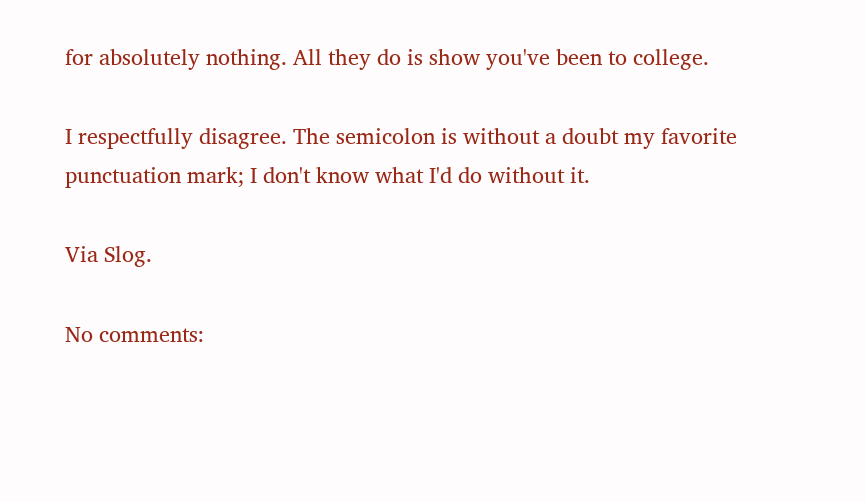for absolutely nothing. All they do is show you've been to college.

I respectfully disagree. The semicolon is without a doubt my favorite punctuation mark; I don't know what I'd do without it.

Via Slog.

No comments: